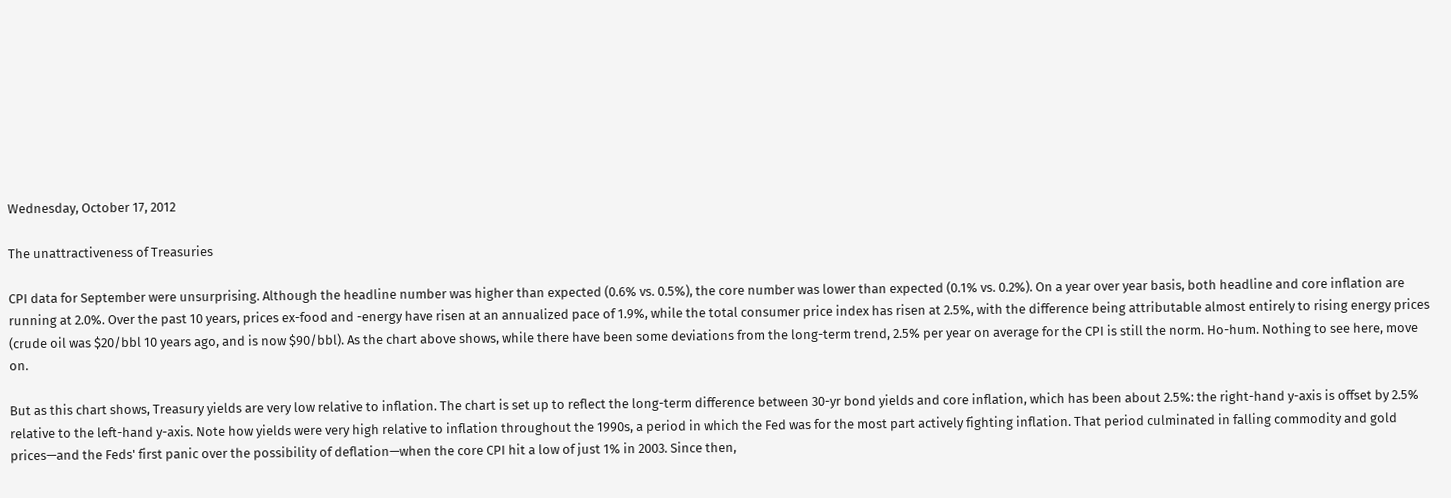Wednesday, October 17, 2012

The unattractiveness of Treasuries

CPI data for September were unsurprising. Although the headline number was higher than expected (0.6% vs. 0.5%), the core number was lower than expected (0.1% vs. 0.2%). On a year over year basis, both headline and core inflation are running at 2.0%. Over the past 10 years, prices ex-food and -energy have risen at an annualized pace of 1.9%, while the total consumer price index has risen at 2.5%, with the difference being attributable almost entirely to rising energy prices (crude oil was $20/bbl 10 years ago, and is now $90/bbl). As the chart above shows, while there have been some deviations from the long-term trend, 2.5% per year on average for the CPI is still the norm. Ho-hum. Nothing to see here, move on.

But as this chart shows, Treasury yields are very low relative to inflation. The chart is set up to reflect the long-term difference between 30-yr bond yields and core inflation, which has been about 2.5%: the right-hand y-axis is offset by 2.5% relative to the left-hand y-axis. Note how yields were very high relative to inflation throughout the 1990s, a period in which the Fed was for the most part actively fighting inflation. That period culminated in falling commodity and gold prices—and the Feds' first panic over the possibility of deflation—when the core CPI hit a low of just 1% in 2003. Since then,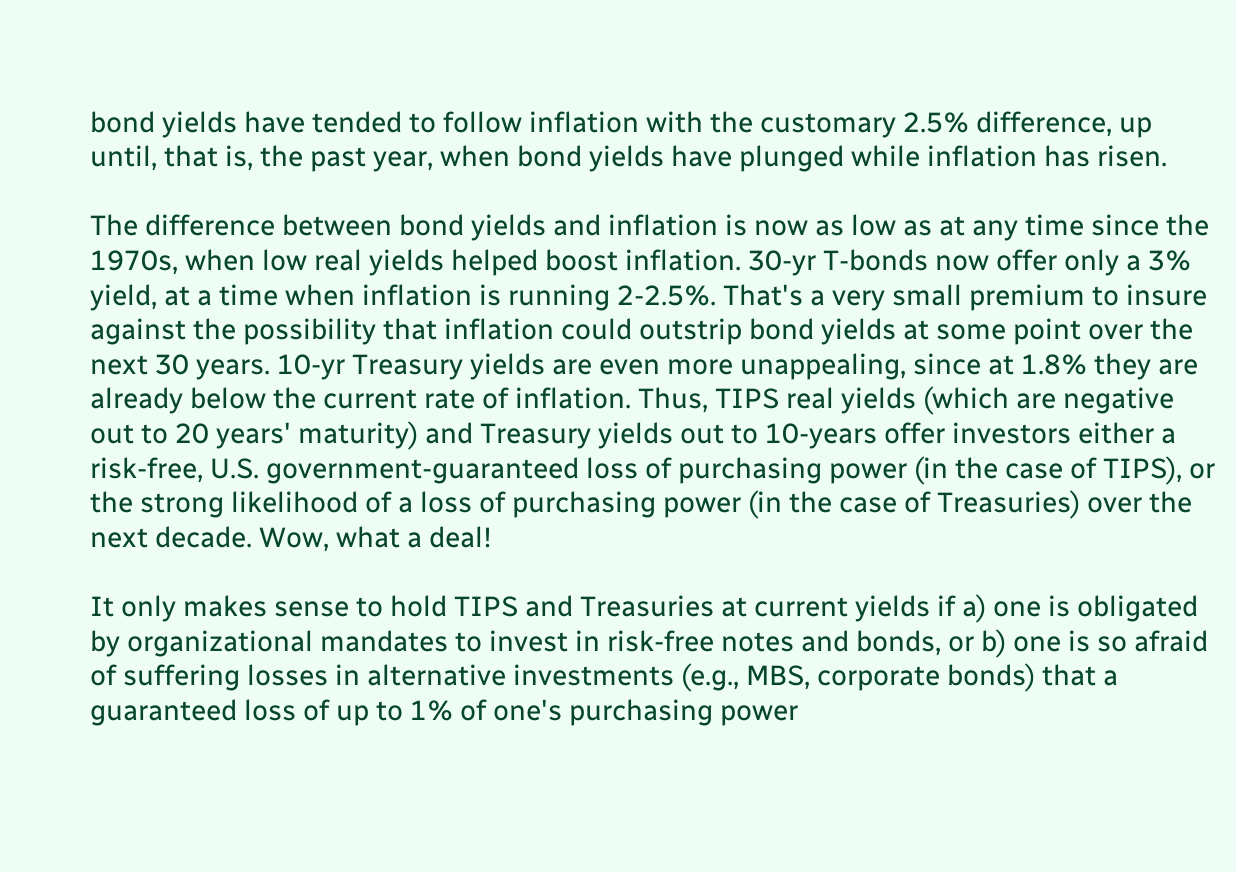bond yields have tended to follow inflation with the customary 2.5% difference, up until, that is, the past year, when bond yields have plunged while inflation has risen.

The difference between bond yields and inflation is now as low as at any time since the 1970s, when low real yields helped boost inflation. 30-yr T-bonds now offer only a 3% yield, at a time when inflation is running 2-2.5%. That's a very small premium to insure against the possibility that inflation could outstrip bond yields at some point over the next 30 years. 10-yr Treasury yields are even more unappealing, since at 1.8% they are already below the current rate of inflation. Thus, TIPS real yields (which are negative out to 20 years' maturity) and Treasury yields out to 10-years offer investors either a risk-free, U.S. government-guaranteed loss of purchasing power (in the case of TIPS), or the strong likelihood of a loss of purchasing power (in the case of Treasuries) over the next decade. Wow, what a deal!

It only makes sense to hold TIPS and Treasuries at current yields if a) one is obligated by organizational mandates to invest in risk-free notes and bonds, or b) one is so afraid of suffering losses in alternative investments (e.g., MBS, corporate bonds) that a guaranteed loss of up to 1% of one's purchasing power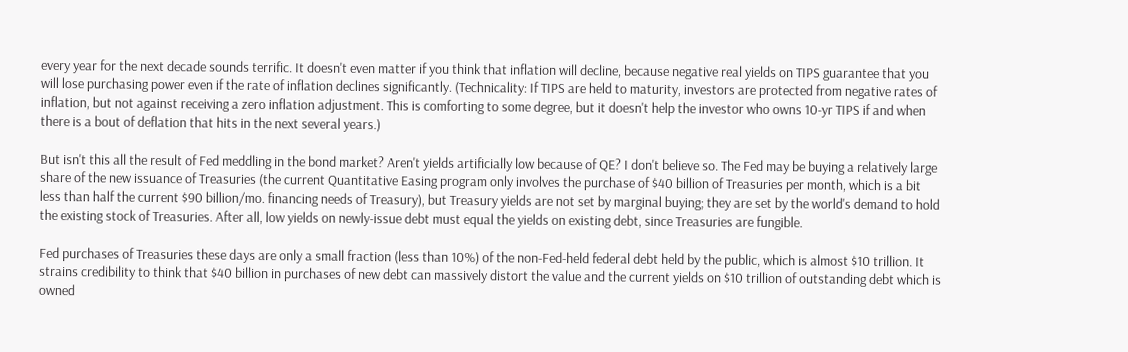every year for the next decade sounds terrific. It doesn't even matter if you think that inflation will decline, because negative real yields on TIPS guarantee that you will lose purchasing power even if the rate of inflation declines significantly. (Technicality: If TIPS are held to maturity, investors are protected from negative rates of inflation, but not against receiving a zero inflation adjustment. This is comforting to some degree, but it doesn't help the investor who owns 10-yr TIPS if and when there is a bout of deflation that hits in the next several years.)

But isn't this all the result of Fed meddling in the bond market? Aren't yields artificially low because of QE? I don't believe so. The Fed may be buying a relatively large share of the new issuance of Treasuries (the current Quantitative Easing program only involves the purchase of $40 billion of Treasuries per month, which is a bit less than half the current $90 billion/mo. financing needs of Treasury), but Treasury yields are not set by marginal buying; they are set by the world's demand to hold the existing stock of Treasuries. After all, low yields on newly-issue debt must equal the yields on existing debt, since Treasuries are fungible.

Fed purchases of Treasuries these days are only a small fraction (less than 10%) of the non-Fed-held federal debt held by the public, which is almost $10 trillion. It strains credibility to think that $40 billion in purchases of new debt can massively distort the value and the current yields on $10 trillion of outstanding debt which is owned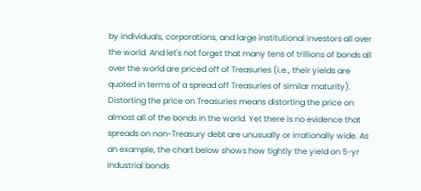by individuals, corporations, and large institutional investors all over the world. And let's not forget that many tens of trillions of bonds all over the world are priced off of Treasuries (i.e., their yields are quoted in terms of a spread off Treasuries of similar maturity). Distorting the price on Treasuries means distorting the price on almost all of the bonds in the world. Yet there is no evidence that spreads on non-Treasury debt are unusually or irrationally wide. As an example, the chart below shows how tightly the yield on 5-yr Industrial bonds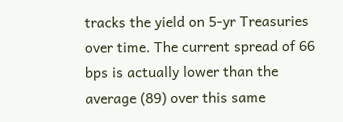tracks the yield on 5-yr Treasuries over time. The current spread of 66 bps is actually lower than the average (89) over this same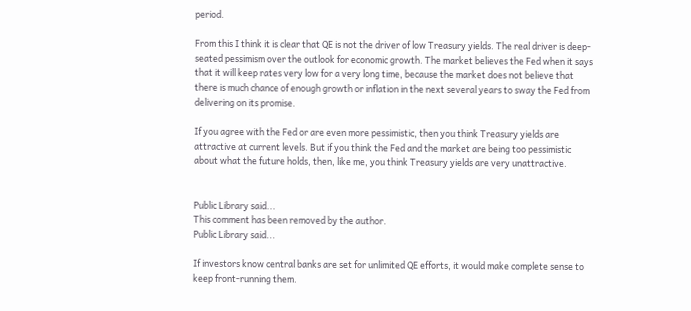period.

From this I think it is clear that QE is not the driver of low Treasury yields. The real driver is deep-seated pessimism over the outlook for economic growth. The market believes the Fed when it says that it will keep rates very low for a very long time, because the market does not believe that there is much chance of enough growth or inflation in the next several years to sway the Fed from delivering on its promise.

If you agree with the Fed or are even more pessimistic, then you think Treasury yields are attractive at current levels. But if you think the Fed and the market are being too pessimistic about what the future holds, then, like me, you think Treasury yields are very unattractive.


Public Library said...
This comment has been removed by the author.
Public Library said...

If investors know central banks are set for unlimited QE efforts, it would make complete sense to keep front-running them.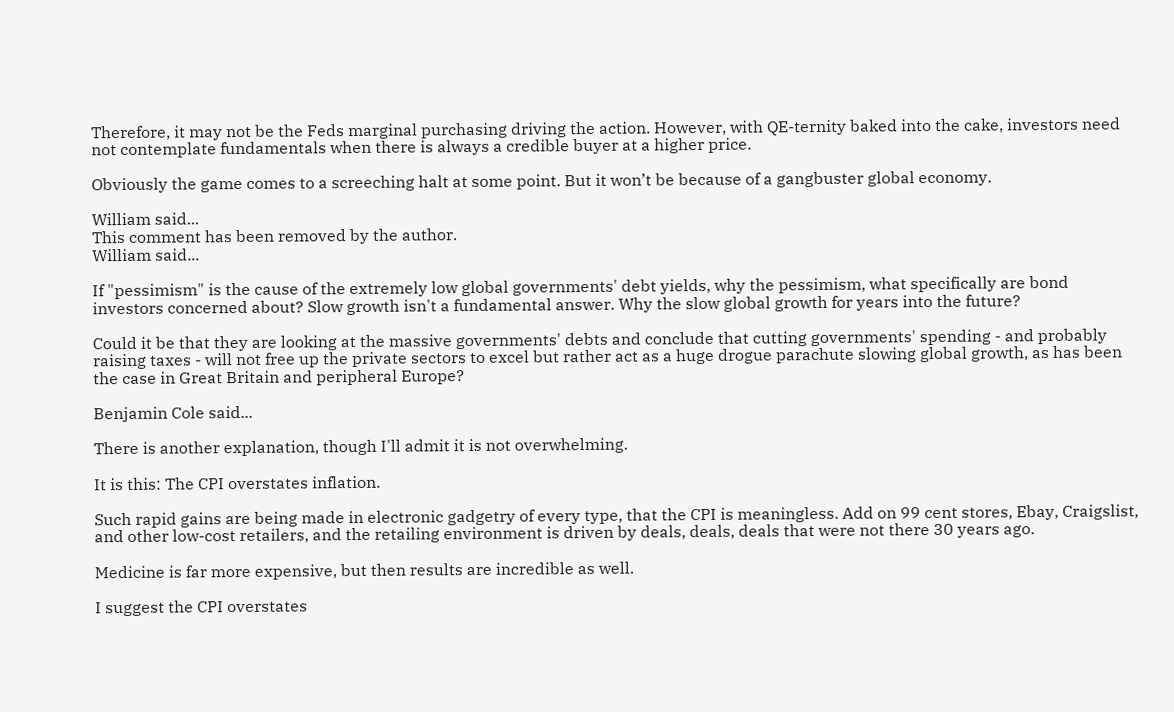Therefore, it may not be the Feds marginal purchasing driving the action. However, with QE-ternity baked into the cake, investors need not contemplate fundamentals when there is always a credible buyer at a higher price.

Obviously the game comes to a screeching halt at some point. But it won’t be because of a gangbuster global economy.

William said...
This comment has been removed by the author.
William said...

If "pessimism" is the cause of the extremely low global governments' debt yields, why the pessimism, what specifically are bond investors concerned about? Slow growth isn't a fundamental answer. Why the slow global growth for years into the future?

Could it be that they are looking at the massive governments' debts and conclude that cutting governments' spending - and probably raising taxes - will not free up the private sectors to excel but rather act as a huge drogue parachute slowing global growth, as has been the case in Great Britain and peripheral Europe?

Benjamin Cole said...

There is another explanation, though I'll admit it is not overwhelming.

It is this: The CPI overstates inflation.

Such rapid gains are being made in electronic gadgetry of every type, that the CPI is meaningless. Add on 99 cent stores, Ebay, Craigslist, and other low-cost retailers, and the retailing environment is driven by deals, deals, deals that were not there 30 years ago.

Medicine is far more expensive, but then results are incredible as well.

I suggest the CPI overstates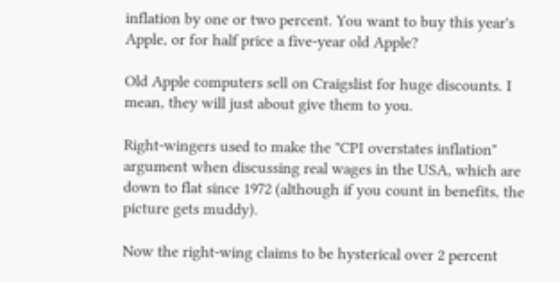inflation by one or two percent. You want to buy this year's Apple, or for half price a five-year old Apple?

Old Apple computers sell on Craigslist for huge discounts. I mean, they will just about give them to you.

Right-wingers used to make the "CPI overstates inflation" argument when discussing real wages in the USA, which are down to flat since 1972 (although if you count in benefits, the picture gets muddy).

Now the right-wing claims to be hysterical over 2 percent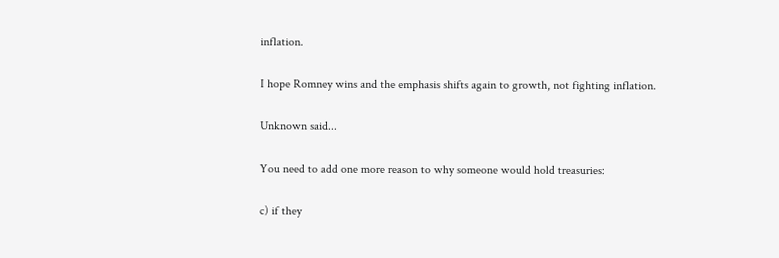inflation.

I hope Romney wins and the emphasis shifts again to growth, not fighting inflation.

Unknown said...

You need to add one more reason to why someone would hold treasuries:

c) if they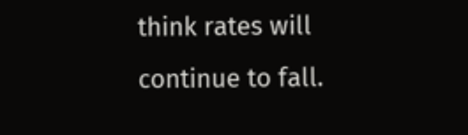think rates will continue to fall.